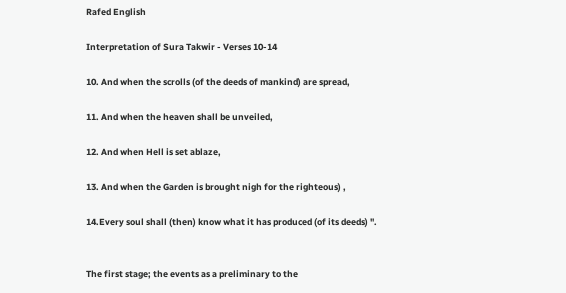Rafed English

Interpretation of Sura Takwir - Verses 10-14

10. And when the scrolls (of the deeds of mankind) are spread,

11. And when the heaven shall be unveiled,

12. And when Hell is set ablaze,

13. And when the Garden is brought nigh for the righteous) ,

14.Every soul shall (then) know what it has produced (of its deeds) ".


The first stage; the events as a preliminary to the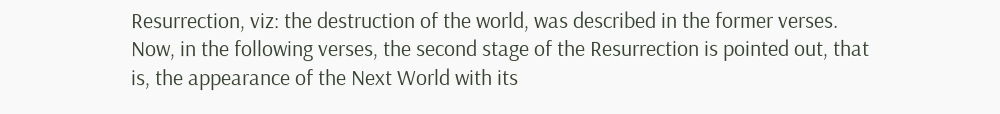Resurrection, viz: the destruction of the world, was described in the former verses. Now, in the following verses, the second stage of the Resurrection is pointed out, that is, the appearance of the Next World with its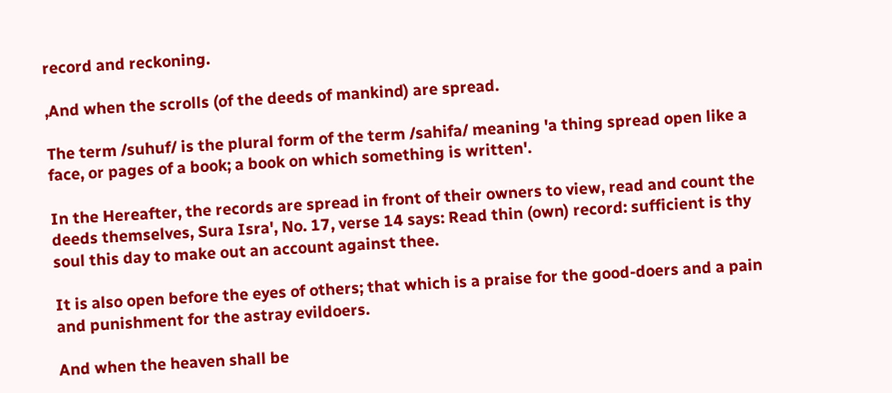record and reckoning.

,And when the scrolls (of the deeds of mankind) are spread.

The term /suhuf/ is the plural form of the term /sahifa/ meaning 'a thing spread open like a face, or pages of a book; a book on which something is written'.

In the Hereafter, the records are spread in front of their owners to view, read and count the deeds themselves, Sura Isra', No. 17, verse 14 says: Read thin (own) record: sufficient is thy soul this day to make out an account against thee.

It is also open before the eyes of others; that which is a praise for the good-doers and a pain and punishment for the astray evildoers.

And when the heaven shall be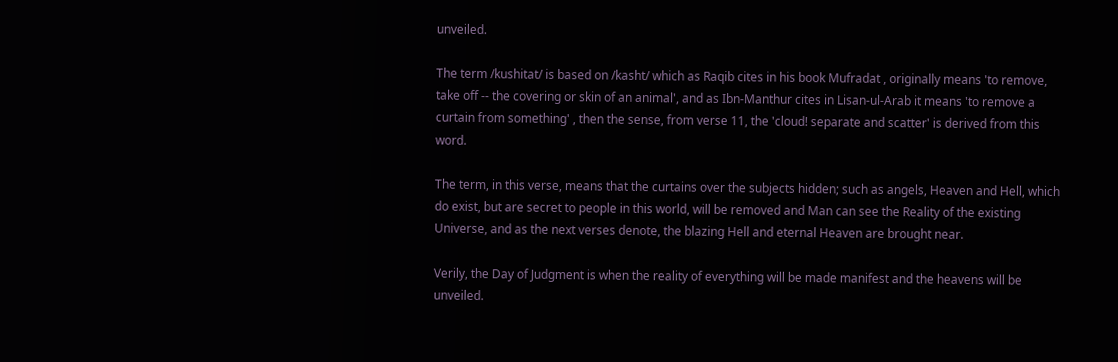unveiled.

The term /kushitat/ is based on /kasht/ which as Raqib cites in his book Mufradat , originally means 'to remove, take off -- the covering or skin of an animal', and as Ibn-Manthur cites in Lisan-ul-Arab it means 'to remove a curtain from something' , then the sense, from verse 11, the 'cloud! separate and scatter' is derived from this word.

The term, in this verse, means that the curtains over the subjects hidden; such as angels, Heaven and Hell, which do exist, but are secret to people in this world, will be removed and Man can see the Reality of the existing Universe, and as the next verses denote, the blazing Hell and eternal Heaven are brought near.

Verily, the Day of Judgment is when the reality of everything will be made manifest and the heavens will be unveiled.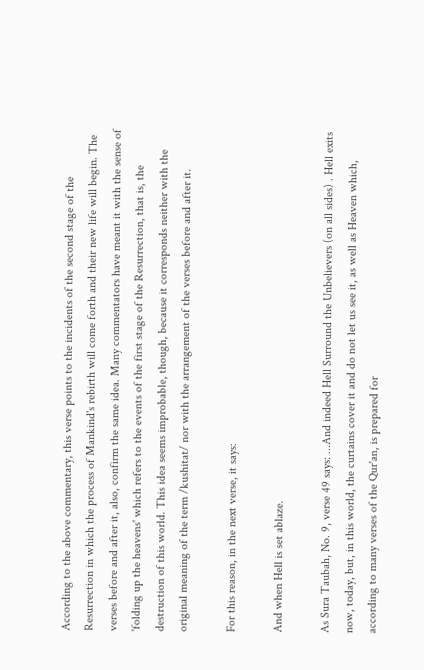According to the above commentary, this verse points to the incidents of the second stage of the Resurrection in which the process of Mankind's rebirth will come forth and their new life will begin. The verses before and after it, also, confirm the same idea. Many commentators have meant it with the sense of 'folding up the heavens' which refers to the events of the first stage of the Resurrection, that is, the destruction of this world. This idea seems improbable, though, because it corresponds neither with the original meaning of the term /kushitat/ nor with the arrangement of the verses before and after it.

For this reason, in the next verse, it says:

And when Hell is set ablaze.

As Sura Taubah, No. 9, verse 49 says: ...And indeed Hell Surround the Unbelievers (on all sides) . Hell exits now, today, but, in this world, the curtains cover it and do not let us see it, as well as Heaven which, according to many verses of the Qur'an, is prepared for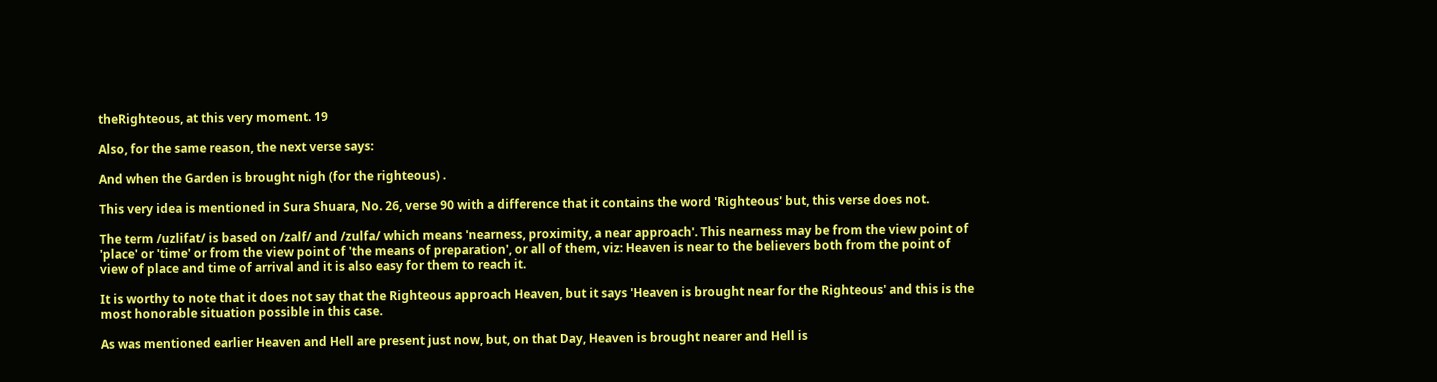theRighteous, at this very moment. 19

Also, for the same reason, the next verse says:

And when the Garden is brought nigh (for the righteous) .

This very idea is mentioned in Sura Shuara, No. 26, verse 90 with a difference that it contains the word 'Righteous' but, this verse does not.

The term /uzlifat/ is based on /zalf/ and /zulfa/ which means 'nearness, proximity, a near approach'. This nearness may be from the view point of 'place' or 'time' or from the view point of 'the means of preparation', or all of them, viz: Heaven is near to the believers both from the point of view of place and time of arrival and it is also easy for them to reach it.

It is worthy to note that it does not say that the Righteous approach Heaven, but it says 'Heaven is brought near for the Righteous' and this is the most honorable situation possible in this case.

As was mentioned earlier Heaven and Hell are present just now, but, on that Day, Heaven is brought nearer and Hell is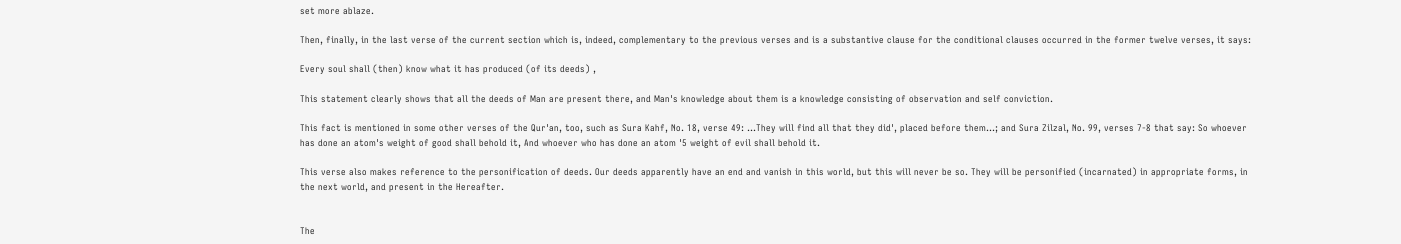set more ablaze.

Then, finally, in the last verse of the current section which is, indeed, complementary to the previous verses and is a substantive clause for the conditional clauses occurred in the former twelve verses, it says:

Every soul shall (then) know what it has produced (of its deeds) ,

This statement clearly shows that all the deeds of Man are present there, and Man's knowledge about them is a knowledge consisting of observation and self conviction.

This fact is mentioned in some other verses of the Qur'an, too, such as Sura Kahf, No. 18, verse 49: ...They will find all that they did', placed before them...; and Sura Zilzal, No. 99, verses 7-8 that say: So whoever has done an atom's weight of good shall behold it, And whoever who has done an atom '5 weight of evil shall behold it.

This verse also makes reference to the personification of deeds. Our deeds apparently have an end and vanish in this world, but this will never be so. They will be personified (incarnated) in appropriate forms, in the next world, and present in the Hereafter.


The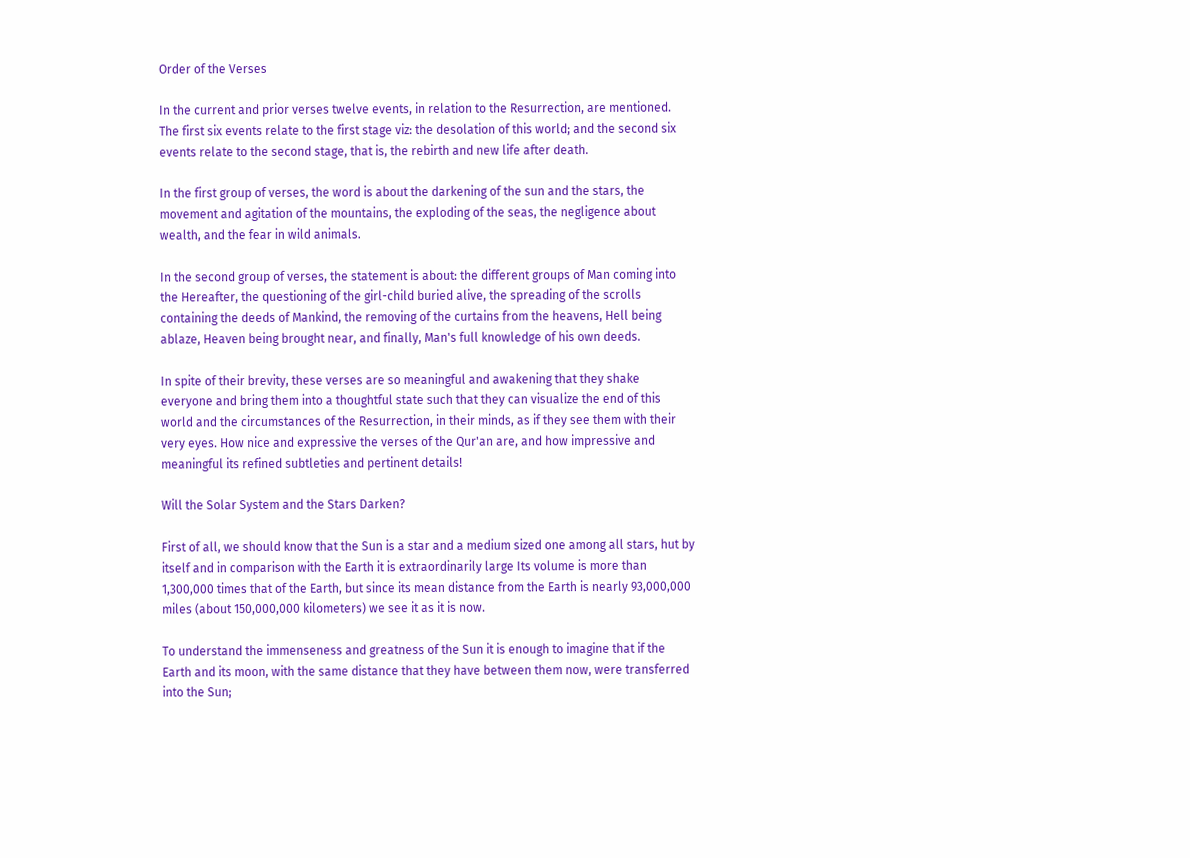Order of the Verses

In the current and prior verses twelve events, in relation to the Resurrection, are mentioned. The first six events relate to the first stage viz: the desolation of this world; and the second six events relate to the second stage, that is, the rebirth and new life after death.

In the first group of verses, the word is about the darkening of the sun and the stars, the movement and agitation of the mountains, the exploding of the seas, the negligence about wealth, and the fear in wild animals.

In the second group of verses, the statement is about: the different groups of Man coming into the Hereafter, the questioning of the girl-child buried alive, the spreading of the scrolls containing the deeds of Mankind, the removing of the curtains from the heavens, Hell being ablaze, Heaven being brought near, and finally, Man's full knowledge of his own deeds.

In spite of their brevity, these verses are so meaningful and awakening that they shake everyone and bring them into a thoughtful state such that they can visualize the end of this world and the circumstances of the Resurrection, in their minds, as if they see them with their very eyes. How nice and expressive the verses of the Qur'an are, and how impressive and meaningful its refined subtleties and pertinent details!

Will the Solar System and the Stars Darken?

First of all, we should know that the Sun is a star and a medium sized one among all stars, hut by itself and in comparison with the Earth it is extraordinarily large Its volume is more than 1,300,000 times that of the Earth, but since its mean distance from the Earth is nearly 93,000,000 miles (about 150,000,000 kilometers) we see it as it is now.

To understand the immenseness and greatness of the Sun it is enough to imagine that if the Earth and its moon, with the same distance that they have between them now, were transferred into the Sun;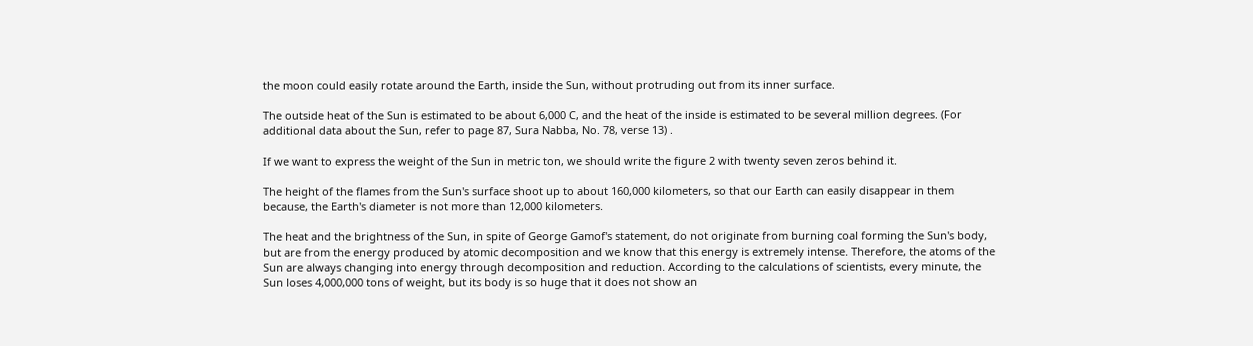the moon could easily rotate around the Earth, inside the Sun, without protruding out from its inner surface.

The outside heat of the Sun is estimated to be about 6,000 C, and the heat of the inside is estimated to be several million degrees. (For additional data about the Sun, refer to page 87, Sura Nabba, No. 78, verse 13) .

If we want to express the weight of the Sun in metric ton, we should write the figure 2 with twenty seven zeros behind it.

The height of the flames from the Sun's surface shoot up to about 160,000 kilometers, so that our Earth can easily disappear in them because, the Earth's diameter is not more than 12,000 kilometers.

The heat and the brightness of the Sun, in spite of George Gamof's statement, do not originate from burning coal forming the Sun's body, but are from the energy produced by atomic decomposition and we know that this energy is extremely intense. Therefore, the atoms of the Sun are always changing into energy through decomposition and reduction. According to the calculations of scientists, every minute, the Sun loses 4,000,000 tons of weight, but its body is so huge that it does not show an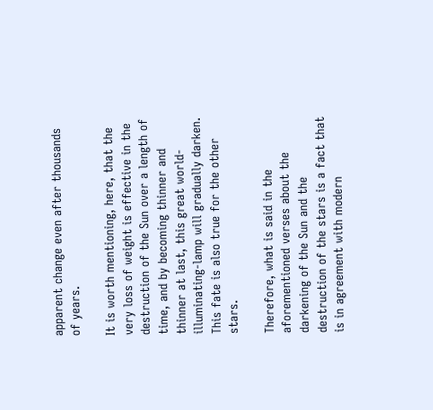apparent change even after thousands of years.

It is worth mentioning, here, that the very loss of weight is effective in the destruction of the Sun over a length of time, and by becoming thinner and thinner at last, this great world-illuminating-lamp will gradually darken. This fate is also true for the other stars.

Therefore, what is said in the aforementioned verses about the darkening of the Sun and the destruction of the stars is a fact that is in agreement with modern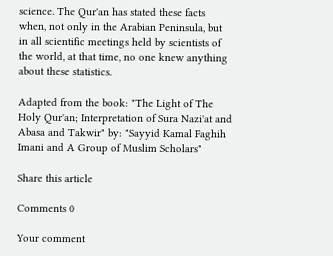science. The Qur'an has stated these facts when, not only in the Arabian Peninsula, but in all scientific meetings held by scientists of the world, at that time, no one knew anything about these statistics.

Adapted from the book: "The Light of The Holy Qur'an; Interpretation of Sura Nazi'at and Abasa and Takwir" by: "Sayyid Kamal Faghih Imani and A Group of Muslim Scholars"

Share this article

Comments 0

Your comment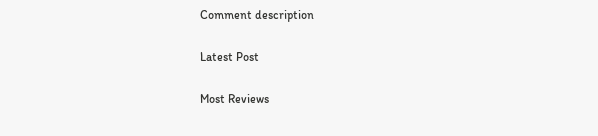Comment description

Latest Post

Most Reviews